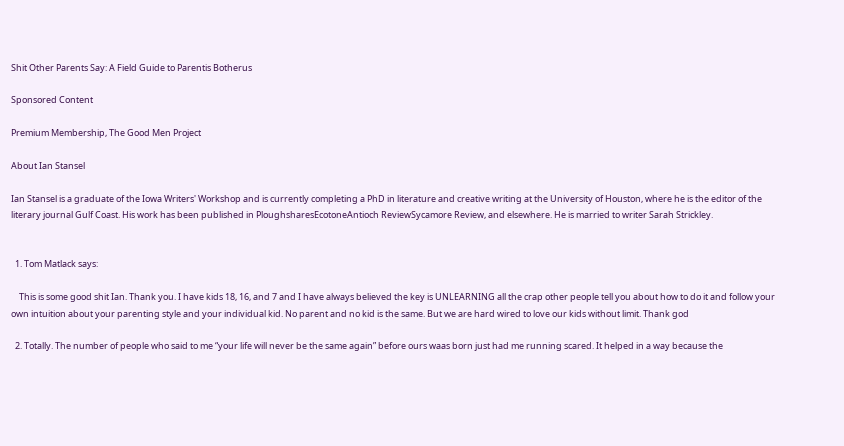Shit Other Parents Say: A Field Guide to Parentis Botherus

Sponsored Content

Premium Membership, The Good Men Project

About Ian Stansel

Ian Stansel is a graduate of the Iowa Writers' Workshop and is currently completing a PhD in literature and creative writing at the University of Houston, where he is the editor of the literary journal Gulf Coast. His work has been published in PloughsharesEcotoneAntioch ReviewSycamore Review, and elsewhere. He is married to writer Sarah Strickley.


  1. Tom Matlack says:

    This is some good shit Ian. Thank you. I have kids 18, 16, and 7 and I have always believed the key is UNLEARNING all the crap other people tell you about how to do it and follow your own intuition about your parenting style and your individual kid. No parent and no kid is the same. But we are hard wired to love our kids without limit. Thank god

  2. Totally. The number of people who said to me “your life will never be the same again” before ours waas born just had me running scared. It helped in a way because the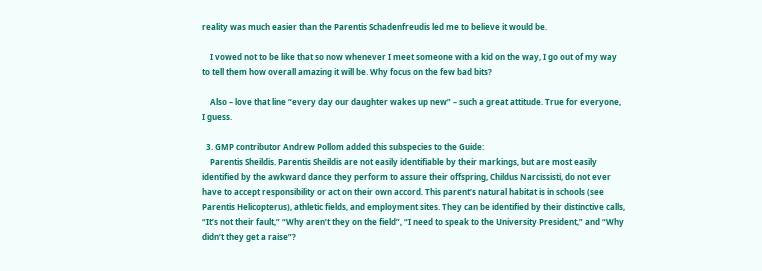reality was much easier than the Parentis Schadenfreudis led me to believe it would be.

    I vowed not to be like that so now whenever I meet someone with a kid on the way, I go out of my way to tell them how overall amazing it will be. Why focus on the few bad bits?

    Also – love that line “every day our daughter wakes up new” – such a great attitude. True for everyone, I guess.

  3. GMP contributor Andrew Pollom added this subspecies to the Guide:
    Parentis Sheildis. Parentis Sheildis are not easily identifiable by their markings, but are most easily identified by the awkward dance they perform to assure their offspring, Childus Narcissisti, do not ever have to accept responsibility or act on their own accord. This parent’s natural habitat is in schools (see Parentis Helicopterus), athletic fields, and employment sites. They can be identified by their distinctive calls, “It’s not their fault,” “Why aren’t they on the field”, “I need to speak to the University President,” and “Why didn’t they get a raise”?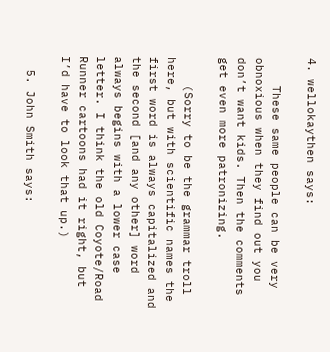4. wellokaythen says:

    These same people can be very obnoxious when they find out you don’t want kids. Then the comments get even more patronizing.

    (Sorry to be the grammar troll here, but with scientific names the first word is always capitalized and the second [and any other] word always begins with a lower case letter. I think the old Coyote/Road Runner cartoons had it right, but I’d have to look that up.)

  5. John Smith says: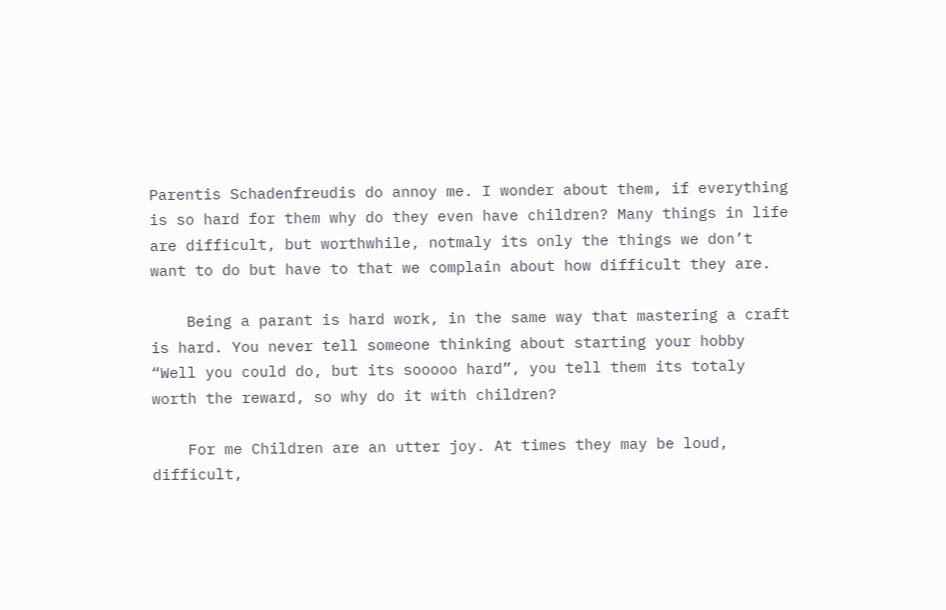Parentis Schadenfreudis do annoy me. I wonder about them, if everything is so hard for them why do they even have children? Many things in life are difficult, but worthwhile, notmaly its only the things we don’t want to do but have to that we complain about how difficult they are.

    Being a parant is hard work, in the same way that mastering a craft is hard. You never tell someone thinking about starting your hobby “Well you could do, but its sooooo hard”, you tell them its totaly worth the reward, so why do it with children?

    For me Children are an utter joy. At times they may be loud, difficult,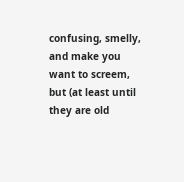confusing, smelly, and make you want to screem, but (at least until they are old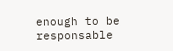enough to be responsable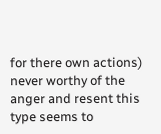for there own actions) never worthy of the anger and resent this type seems to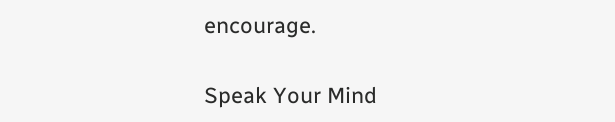encourage.

Speak Your Mind